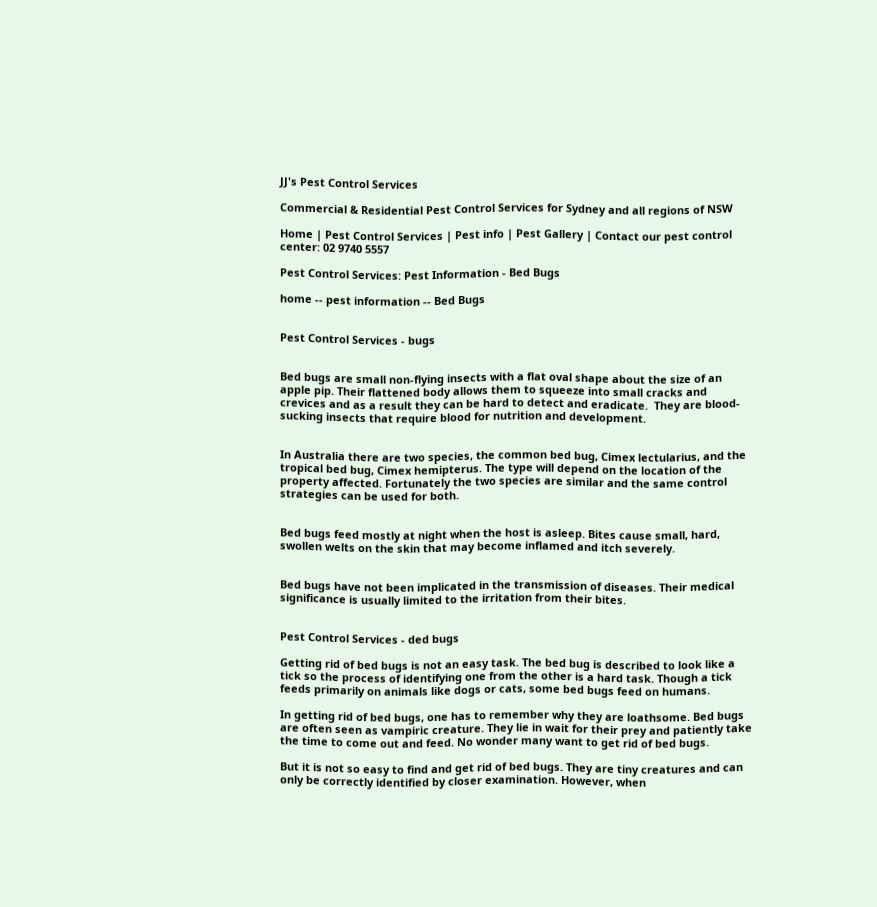JJ's Pest Control Services

Commercial & Residential Pest Control Services for Sydney and all regions of NSW

Home | Pest Control Services | Pest info | Pest Gallery | Contact our pest control center: 02 9740 5557

Pest Control Services: Pest Information - Bed Bugs

home -- pest information -- Bed Bugs


Pest Control Services - bugs


Bed bugs are small non-flying insects with a flat oval shape about the size of an apple pip. Their flattened body allows them to squeeze into small cracks and crevices and as a result they can be hard to detect and eradicate.  They are blood-sucking insects that require blood for nutrition and development.


In Australia there are two species, the common bed bug, Cimex lectularius, and the tropical bed bug, Cimex hemipterus. The type will depend on the location of the property affected. Fortunately the two species are similar and the same control strategies can be used for both.


Bed bugs feed mostly at night when the host is asleep. Bites cause small, hard, swollen welts on the skin that may become inflamed and itch severely.


Bed bugs have not been implicated in the transmission of diseases. Their medical significance is usually limited to the irritation from their bites.


Pest Control Services - ded bugs

Getting rid of bed bugs is not an easy task. The bed bug is described to look like a tick so the process of identifying one from the other is a hard task. Though a tick feeds primarily on animals like dogs or cats, some bed bugs feed on humans.

In getting rid of bed bugs, one has to remember why they are loathsome. Bed bugs are often seen as vampiric creature. They lie in wait for their prey and patiently take the time to come out and feed. No wonder many want to get rid of bed bugs.

But it is not so easy to find and get rid of bed bugs. They are tiny creatures and can only be correctly identified by closer examination. However, when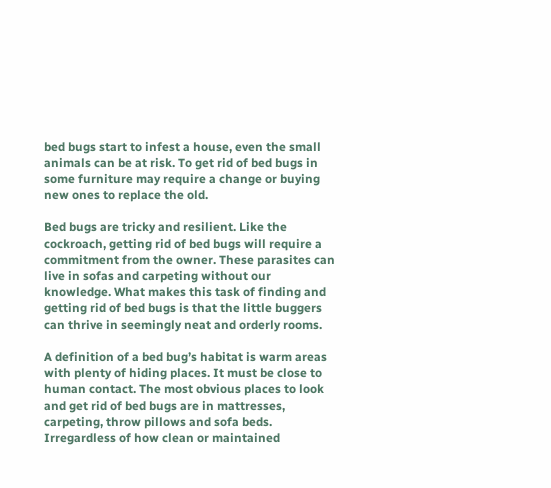bed bugs start to infest a house, even the small animals can be at risk. To get rid of bed bugs in some furniture may require a change or buying new ones to replace the old.

Bed bugs are tricky and resilient. Like the cockroach, getting rid of bed bugs will require a commitment from the owner. These parasites can live in sofas and carpeting without our knowledge. What makes this task of finding and getting rid of bed bugs is that the little buggers can thrive in seemingly neat and orderly rooms.

A definition of a bed bug’s habitat is warm areas with plenty of hiding places. It must be close to human contact. The most obvious places to look and get rid of bed bugs are in mattresses, carpeting, throw pillows and sofa beds. Irregardless of how clean or maintained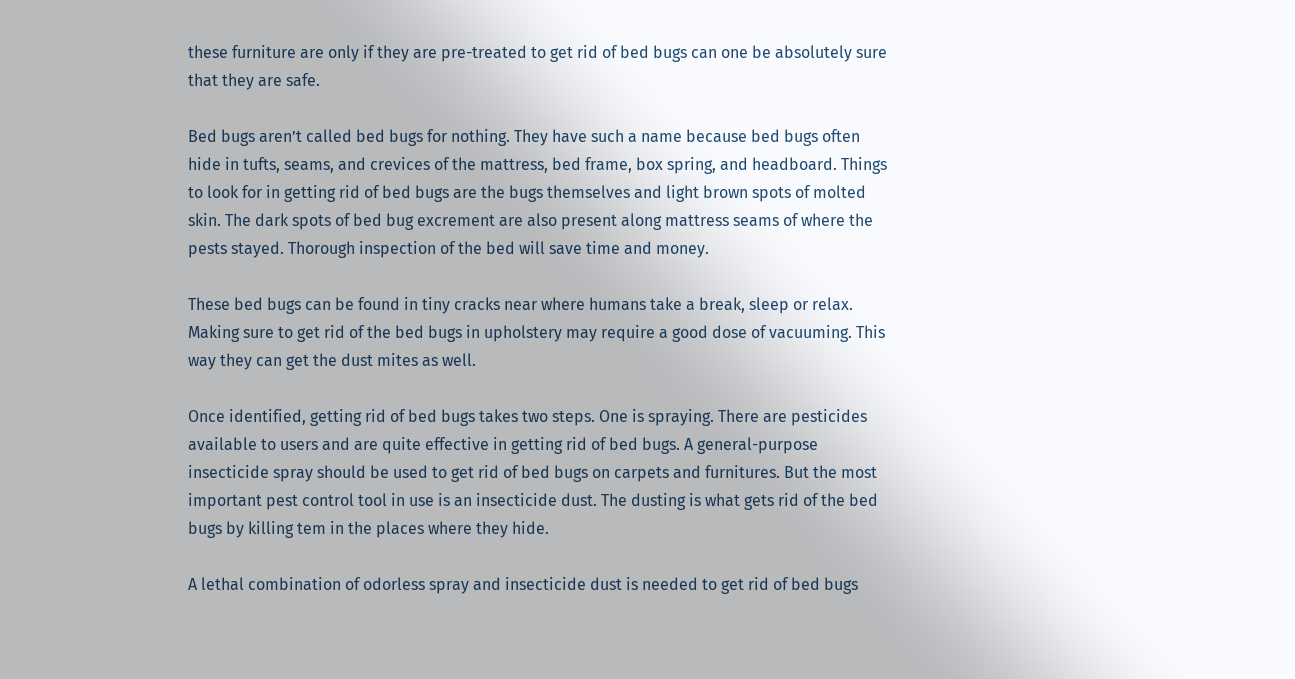these furniture are only if they are pre-treated to get rid of bed bugs can one be absolutely sure that they are safe.

Bed bugs aren’t called bed bugs for nothing. They have such a name because bed bugs often hide in tufts, seams, and crevices of the mattress, bed frame, box spring, and headboard. Things to look for in getting rid of bed bugs are the bugs themselves and light brown spots of molted skin. The dark spots of bed bug excrement are also present along mattress seams of where the pests stayed. Thorough inspection of the bed will save time and money.

These bed bugs can be found in tiny cracks near where humans take a break, sleep or relax. Making sure to get rid of the bed bugs in upholstery may require a good dose of vacuuming. This way they can get the dust mites as well.

Once identified, getting rid of bed bugs takes two steps. One is spraying. There are pesticides available to users and are quite effective in getting rid of bed bugs. A general-purpose insecticide spray should be used to get rid of bed bugs on carpets and furnitures. But the most important pest control tool in use is an insecticide dust. The dusting is what gets rid of the bed bugs by killing tem in the places where they hide.

A lethal combination of odorless spray and insecticide dust is needed to get rid of bed bugs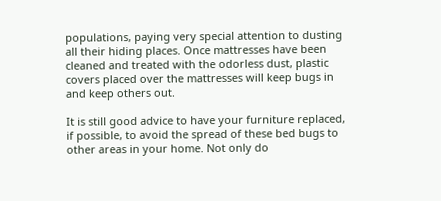populations, paying very special attention to dusting all their hiding places. Once mattresses have been cleaned and treated with the odorless dust, plastic covers placed over the mattresses will keep bugs in and keep others out.

It is still good advice to have your furniture replaced, if possible, to avoid the spread of these bed bugs to other areas in your home. Not only do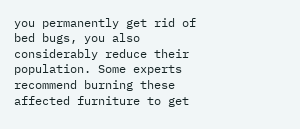you permanently get rid of bed bugs, you also considerably reduce their population. Some experts recommend burning these affected furniture to get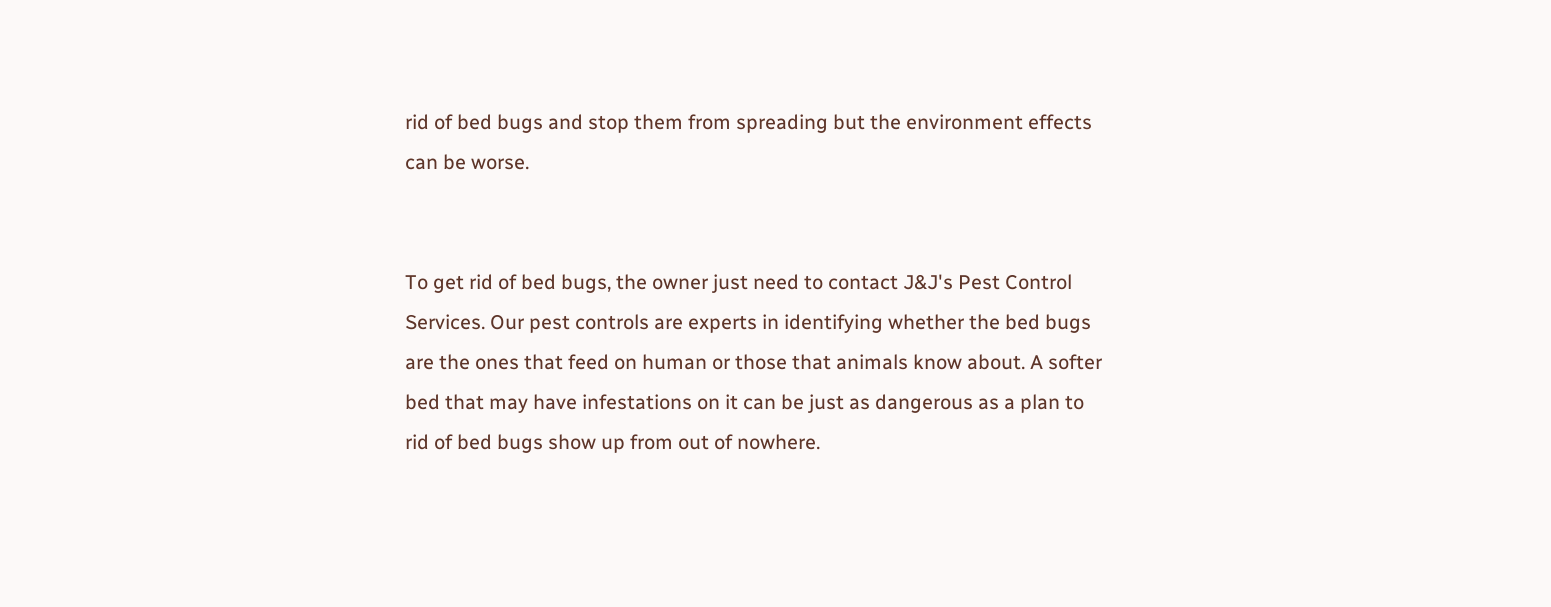rid of bed bugs and stop them from spreading but the environment effects can be worse.


To get rid of bed bugs, the owner just need to contact J&J's Pest Control Services. Our pest controls are experts in identifying whether the bed bugs are the ones that feed on human or those that animals know about. A softer bed that may have infestations on it can be just as dangerous as a plan to rid of bed bugs show up from out of nowhere.